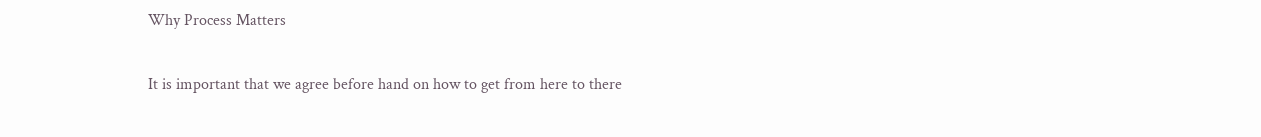Why Process Matters

It is important that we agree before hand on how to get from here to there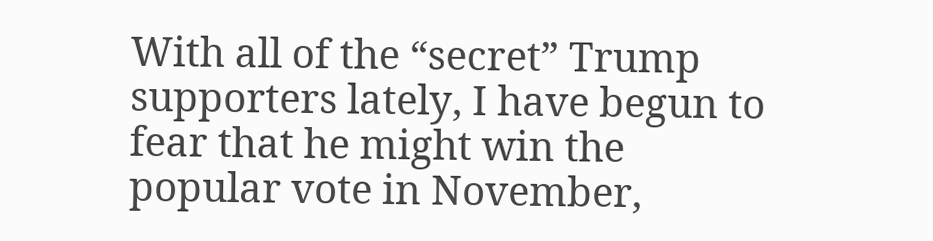With all of the “secret” Trump supporters lately, I have begun to fear that he might win the popular vote in November,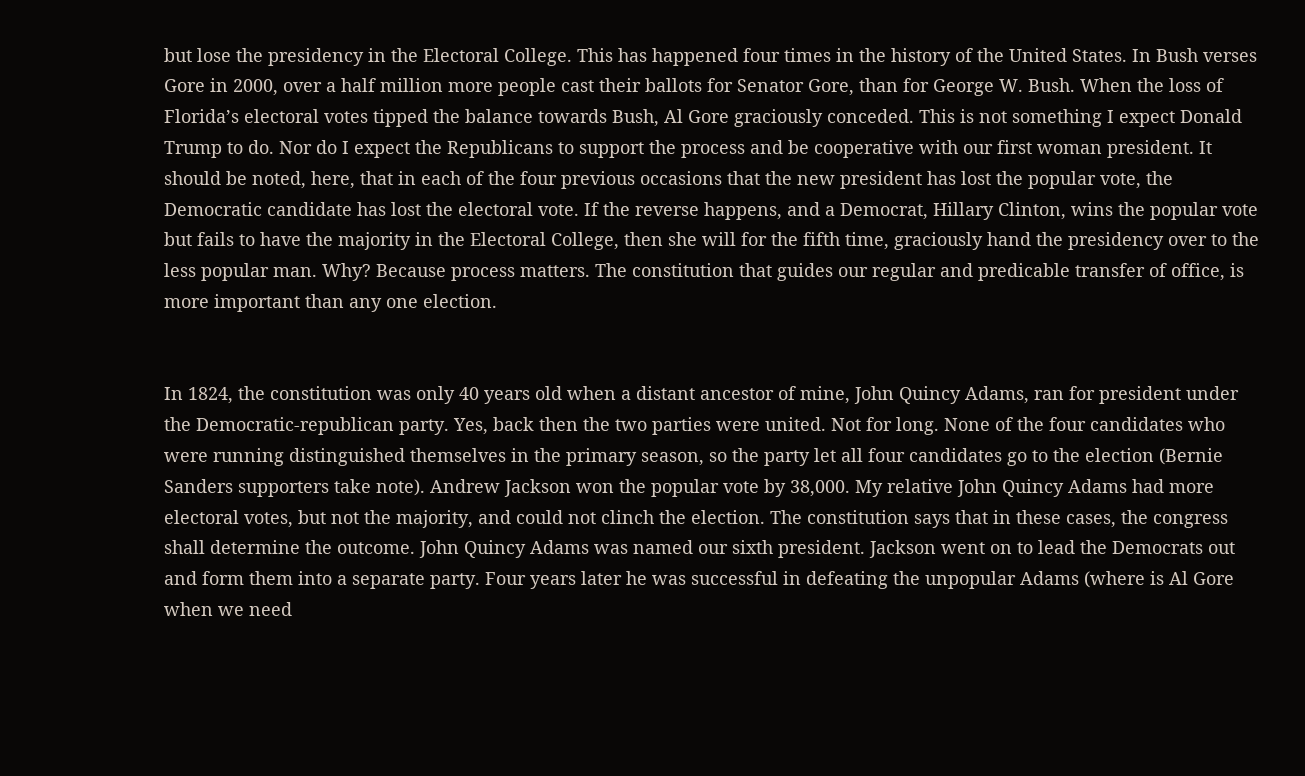but lose the presidency in the Electoral College. This has happened four times in the history of the United States. In Bush verses Gore in 2000, over a half million more people cast their ballots for Senator Gore, than for George W. Bush. When the loss of Florida’s electoral votes tipped the balance towards Bush, Al Gore graciously conceded. This is not something I expect Donald Trump to do. Nor do I expect the Republicans to support the process and be cooperative with our first woman president. It should be noted, here, that in each of the four previous occasions that the new president has lost the popular vote, the Democratic candidate has lost the electoral vote. If the reverse happens, and a Democrat, Hillary Clinton, wins the popular vote but fails to have the majority in the Electoral College, then she will for the fifth time, graciously hand the presidency over to the less popular man. Why? Because process matters. The constitution that guides our regular and predicable transfer of office, is more important than any one election.


In 1824, the constitution was only 40 years old when a distant ancestor of mine, John Quincy Adams, ran for president under the Democratic-republican party. Yes, back then the two parties were united. Not for long. None of the four candidates who were running distinguished themselves in the primary season, so the party let all four candidates go to the election (Bernie Sanders supporters take note). Andrew Jackson won the popular vote by 38,000. My relative John Quincy Adams had more electoral votes, but not the majority, and could not clinch the election. The constitution says that in these cases, the congress shall determine the outcome. John Quincy Adams was named our sixth president. Jackson went on to lead the Democrats out and form them into a separate party. Four years later he was successful in defeating the unpopular Adams (where is Al Gore when we need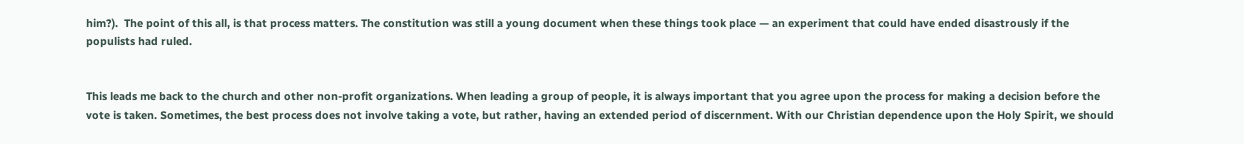him?).  The point of this all, is that process matters. The constitution was still a young document when these things took place — an experiment that could have ended disastrously if the populists had ruled.


This leads me back to the church and other non-profit organizations. When leading a group of people, it is always important that you agree upon the process for making a decision before the vote is taken. Sometimes, the best process does not involve taking a vote, but rather, having an extended period of discernment. With our Christian dependence upon the Holy Spirit, we should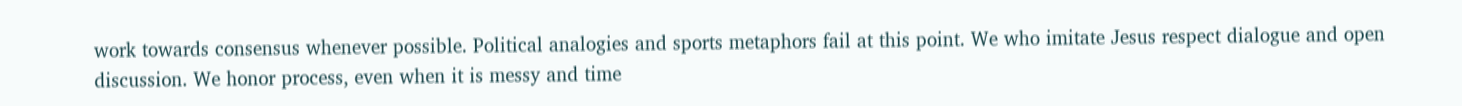work towards consensus whenever possible. Political analogies and sports metaphors fail at this point. We who imitate Jesus respect dialogue and open discussion. We honor process, even when it is messy and time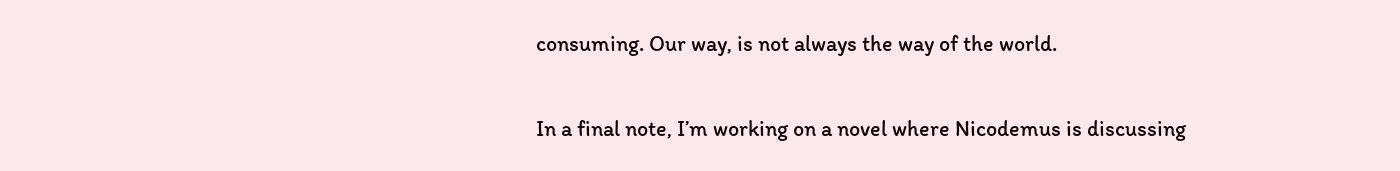consuming. Our way, is not always the way of the world.


In a final note, I’m working on a novel where Nicodemus is discussing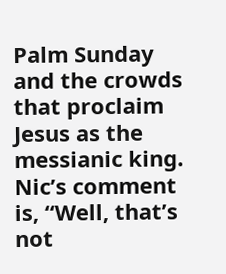Palm Sunday and the crowds that proclaim Jesus as the messianic king. Nic’s comment is, “Well, that’s not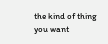the kind of thing you want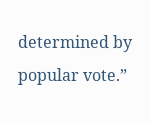determined by popular vote.”